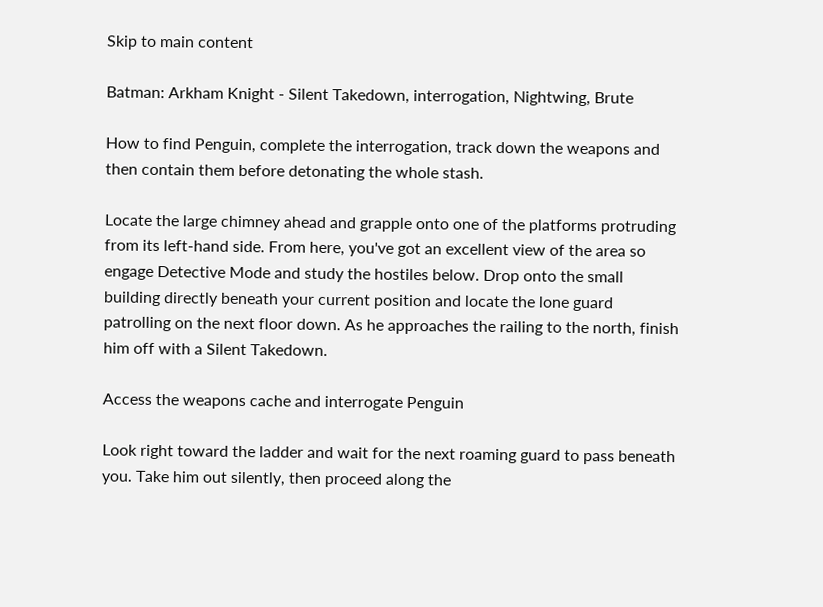Skip to main content

Batman: Arkham Knight - Silent Takedown, interrogation, Nightwing, Brute

How to find Penguin, complete the interrogation, track down the weapons and then contain them before detonating the whole stash.

Locate the large chimney ahead and grapple onto one of the platforms protruding from its left-hand side. From here, you've got an excellent view of the area so engage Detective Mode and study the hostiles below. Drop onto the small building directly beneath your current position and locate the lone guard patrolling on the next floor down. As he approaches the railing to the north, finish him off with a Silent Takedown.

Access the weapons cache and interrogate Penguin

Look right toward the ladder and wait for the next roaming guard to pass beneath you. Take him out silently, then proceed along the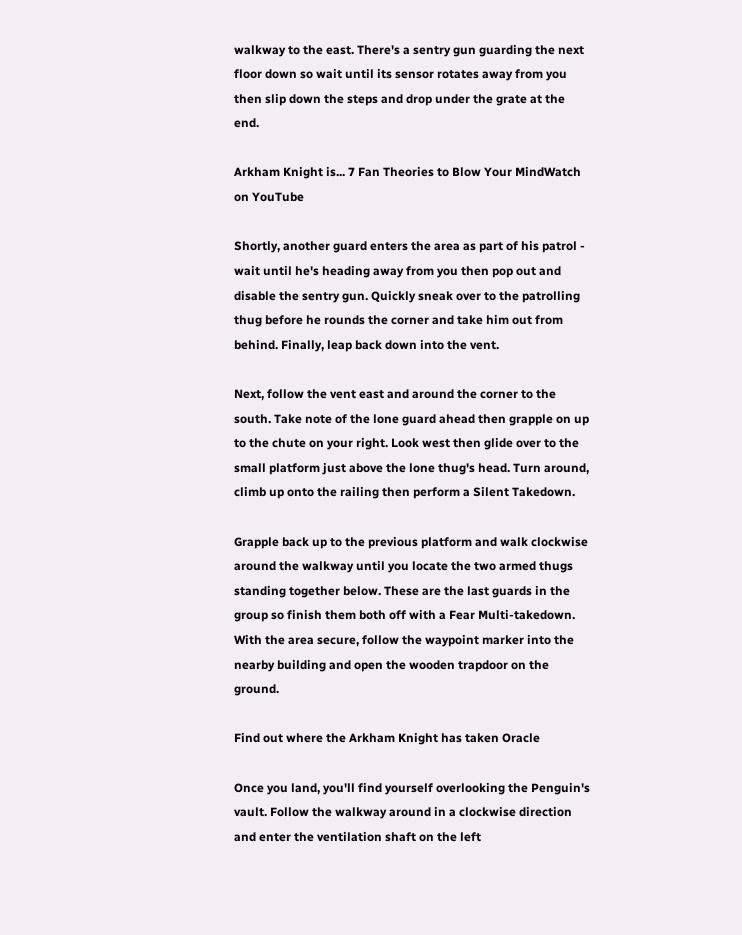walkway to the east. There's a sentry gun guarding the next floor down so wait until its sensor rotates away from you then slip down the steps and drop under the grate at the end.

Arkham Knight is... 7 Fan Theories to Blow Your MindWatch on YouTube

Shortly, another guard enters the area as part of his patrol - wait until he's heading away from you then pop out and disable the sentry gun. Quickly sneak over to the patrolling thug before he rounds the corner and take him out from behind. Finally, leap back down into the vent.

Next, follow the vent east and around the corner to the south. Take note of the lone guard ahead then grapple on up to the chute on your right. Look west then glide over to the small platform just above the lone thug's head. Turn around, climb up onto the railing then perform a Silent Takedown.

Grapple back up to the previous platform and walk clockwise around the walkway until you locate the two armed thugs standing together below. These are the last guards in the group so finish them both off with a Fear Multi-takedown. With the area secure, follow the waypoint marker into the nearby building and open the wooden trapdoor on the ground.

Find out where the Arkham Knight has taken Oracle

Once you land, you'll find yourself overlooking the Penguin's vault. Follow the walkway around in a clockwise direction and enter the ventilation shaft on the left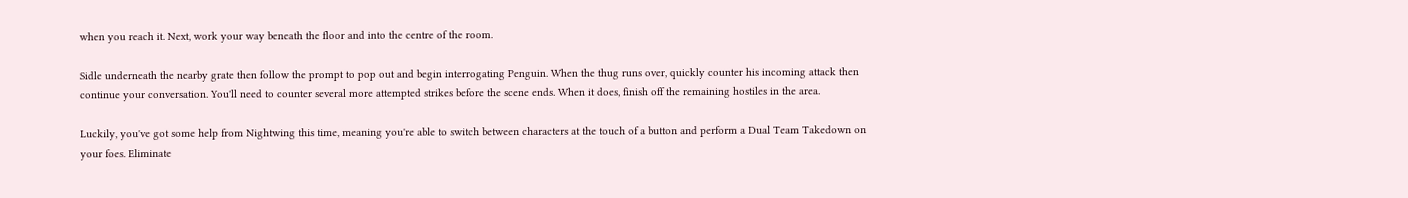when you reach it. Next, work your way beneath the floor and into the centre of the room.

Sidle underneath the nearby grate then follow the prompt to pop out and begin interrogating Penguin. When the thug runs over, quickly counter his incoming attack then continue your conversation. You'll need to counter several more attempted strikes before the scene ends. When it does, finish off the remaining hostiles in the area.

Luckily, you've got some help from Nightwing this time, meaning you're able to switch between characters at the touch of a button and perform a Dual Team Takedown on your foes. Eliminate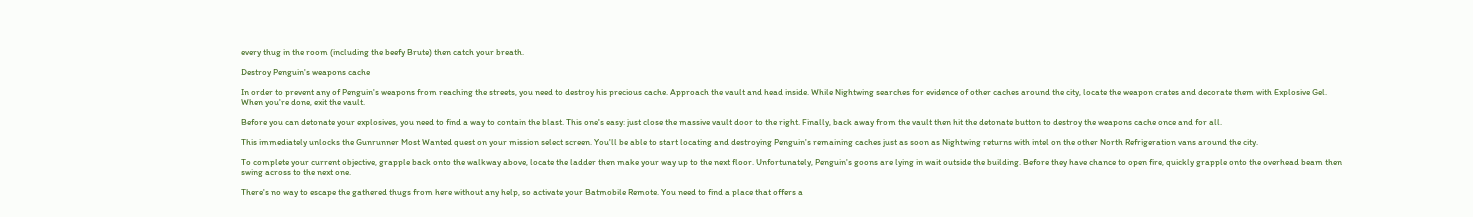every thug in the room (including the beefy Brute) then catch your breath.

Destroy Penguin's weapons cache

In order to prevent any of Penguin's weapons from reaching the streets, you need to destroy his precious cache. Approach the vault and head inside. While Nightwing searches for evidence of other caches around the city, locate the weapon crates and decorate them with Explosive Gel. When you're done, exit the vault.

Before you can detonate your explosives, you need to find a way to contain the blast. This one's easy: just close the massive vault door to the right. Finally, back away from the vault then hit the detonate button to destroy the weapons cache once and for all.

This immediately unlocks the Gunrunner Most Wanted quest on your mission select screen. You'll be able to start locating and destroying Penguin's remaining caches just as soon as Nightwing returns with intel on the other North Refrigeration vans around the city.

To complete your current objective, grapple back onto the walkway above, locate the ladder then make your way up to the next floor. Unfortunately, Penguin's goons are lying in wait outside the building. Before they have chance to open fire, quickly grapple onto the overhead beam then swing across to the next one.

There's no way to escape the gathered thugs from here without any help, so activate your Batmobile Remote. You need to find a place that offers a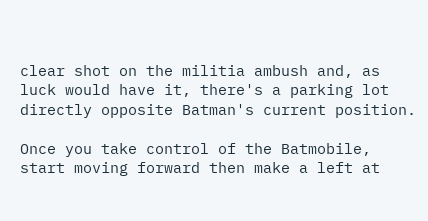clear shot on the militia ambush and, as luck would have it, there's a parking lot directly opposite Batman's current position.

Once you take control of the Batmobile, start moving forward then make a left at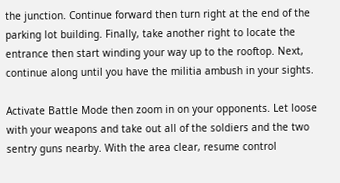the junction. Continue forward then turn right at the end of the parking lot building. Finally, take another right to locate the entrance then start winding your way up to the rooftop. Next, continue along until you have the militia ambush in your sights.

Activate Battle Mode then zoom in on your opponents. Let loose with your weapons and take out all of the soldiers and the two sentry guns nearby. With the area clear, resume control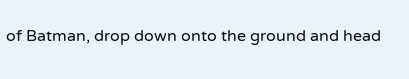of Batman, drop down onto the ground and head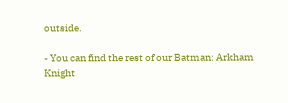outside.

- You can find the rest of our Batman: Arkham Knight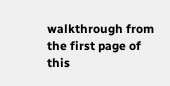walkthrough from the first page of this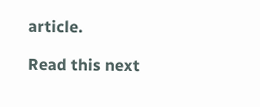article.

Read this next